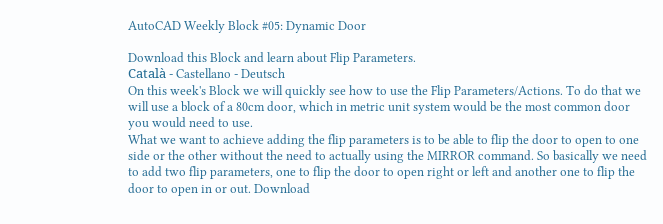AutoCAD Weekly Block #05: Dynamic Door

Download this Block and learn about Flip Parameters.
Català - Castellano - Deutsch
On this week's Block we will quickly see how to use the Flip Parameters/Actions. To do that we will use a block of a 80cm door, which in metric unit system would be the most common door you would need to use.
What we want to achieve adding the flip parameters is to be able to flip the door to open to one side or the other without the need to actually using the MIRROR command. So basically we need to add two flip parameters, one to flip the door to open right or left and another one to flip the door to open in or out. Download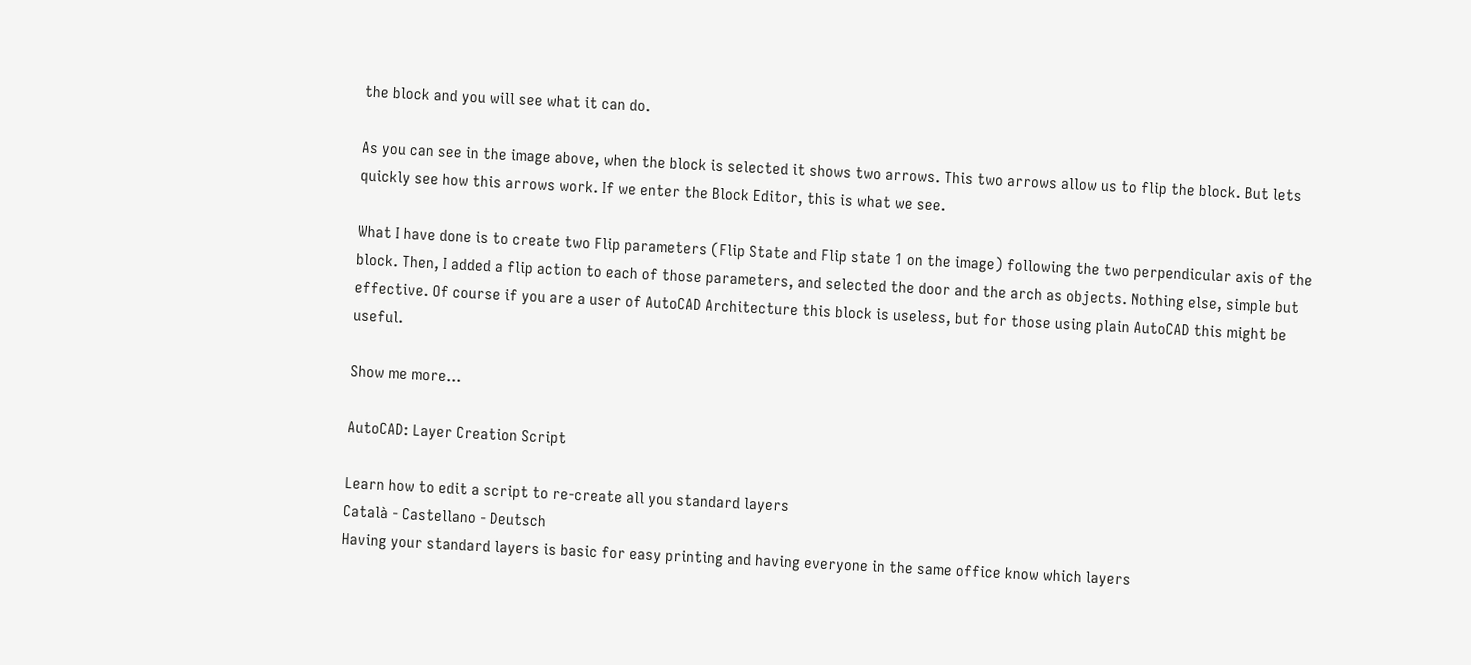the block and you will see what it can do.

As you can see in the image above, when the block is selected it shows two arrows. This two arrows allow us to flip the block. But lets quickly see how this arrows work. If we enter the Block Editor, this is what we see.

What I have done is to create two Flip parameters (Flip State and Flip state 1 on the image) following the two perpendicular axis of the block. Then, I added a flip action to each of those parameters, and selected the door and the arch as objects. Nothing else, simple but effective. Of course if you are a user of AutoCAD Architecture this block is useless, but for those using plain AutoCAD this might be useful.

Show me more...

AutoCAD: Layer Creation Script

Learn how to edit a script to re-create all you standard layers
Català - Castellano - Deutsch
Having your standard layers is basic for easy printing and having everyone in the same office know which layers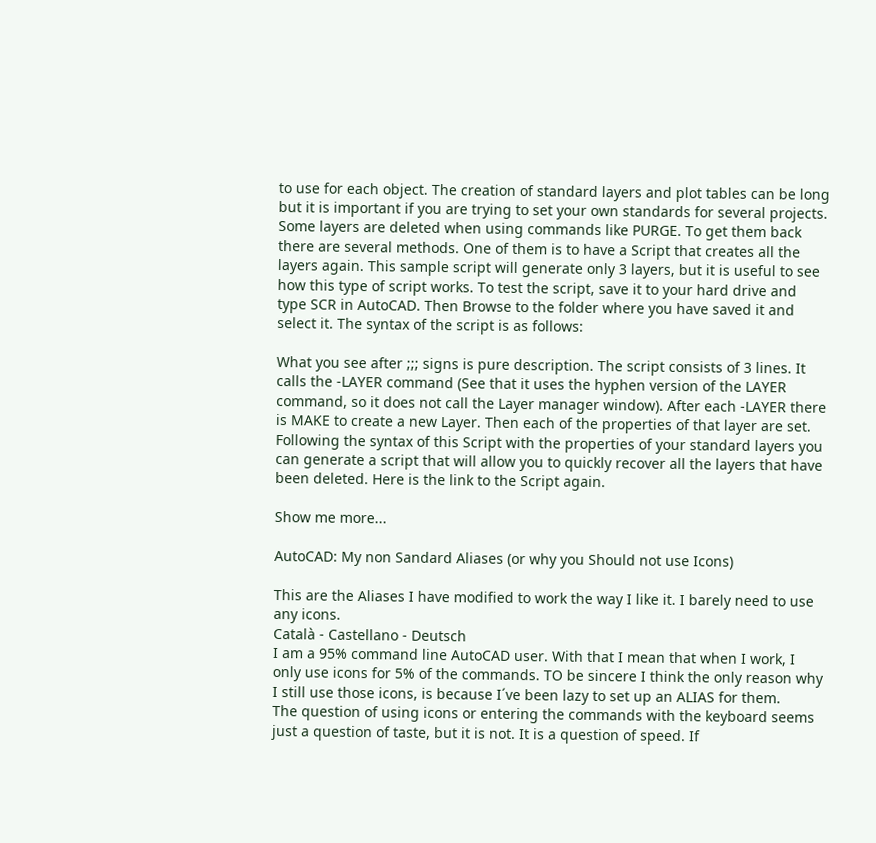to use for each object. The creation of standard layers and plot tables can be long but it is important if you are trying to set your own standards for several projects.
Some layers are deleted when using commands like PURGE. To get them back there are several methods. One of them is to have a Script that creates all the layers again. This sample script will generate only 3 layers, but it is useful to see how this type of script works. To test the script, save it to your hard drive and type SCR in AutoCAD. Then Browse to the folder where you have saved it and select it. The syntax of the script is as follows:

What you see after ;;; signs is pure description. The script consists of 3 lines. It calls the -LAYER command (See that it uses the hyphen version of the LAYER command, so it does not call the Layer manager window). After each -LAYER there is MAKE to create a new Layer. Then each of the properties of that layer are set.
Following the syntax of this Script with the properties of your standard layers you can generate a script that will allow you to quickly recover all the layers that have been deleted. Here is the link to the Script again.

Show me more...

AutoCAD: My non Sandard Aliases (or why you Should not use Icons)

This are the Aliases I have modified to work the way I like it. I barely need to use any icons.
Català - Castellano - Deutsch
I am a 95% command line AutoCAD user. With that I mean that when I work, I only use icons for 5% of the commands. TO be sincere I think the only reason why I still use those icons, is because I´ve been lazy to set up an ALIAS for them.
The question of using icons or entering the commands with the keyboard seems just a question of taste, but it is not. It is a question of speed. If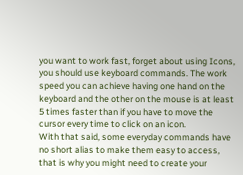you want to work fast, forget about using Icons, you should use keyboard commands. The work speed you can achieve having one hand on the keyboard and the other on the mouse is at least 5 times faster than if you have to move the cursor every time to click on an icon.
With that said, some everyday commands have no short alias to make them easy to access, that is why you might need to create your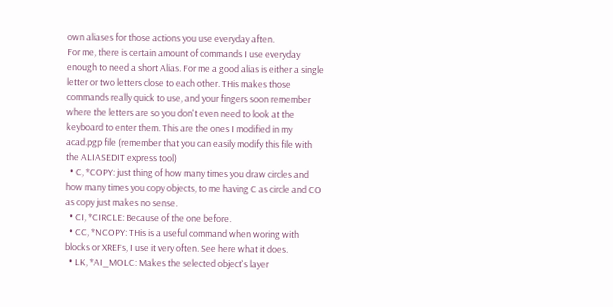own aliases for those actions you use everyday aften.
For me, there is certain amount of commands I use everyday enough to need a short Alias. For me a good alias is either a single letter or two letters close to each other. THis makes those commands really quick to use, and your fingers soon remember where the letters are so you don't even need to look at the keyboard to enter them. This are the ones I modified in my acad.pgp file (remember that you can easily modify this file with the ALIASEDIT express tool)
  • C, *COPY: just thing of how many times you draw circles and how many times you copy objects, to me having C as circle and CO as copy just makes no sense.
  • CI, *CIRCLE: Because of the one before.
  • CC, *NCOPY: THis is a useful command when woring with blocks or XREFs, I use it very often. See here what it does.
  • LK, *AI_MOLC: Makes the selected object's layer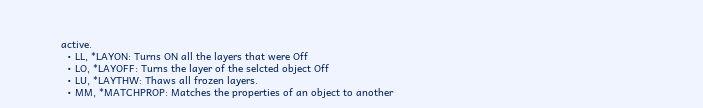active.
  • LL, *LAYON: Turns ON all the layers that were Off
  • LO, *LAYOFF: Turns the layer of the selcted object Off
  • LU, *LAYTHW: Thaws all frozen layers.
  • MM, *MATCHPROP: Matches the properties of an object to another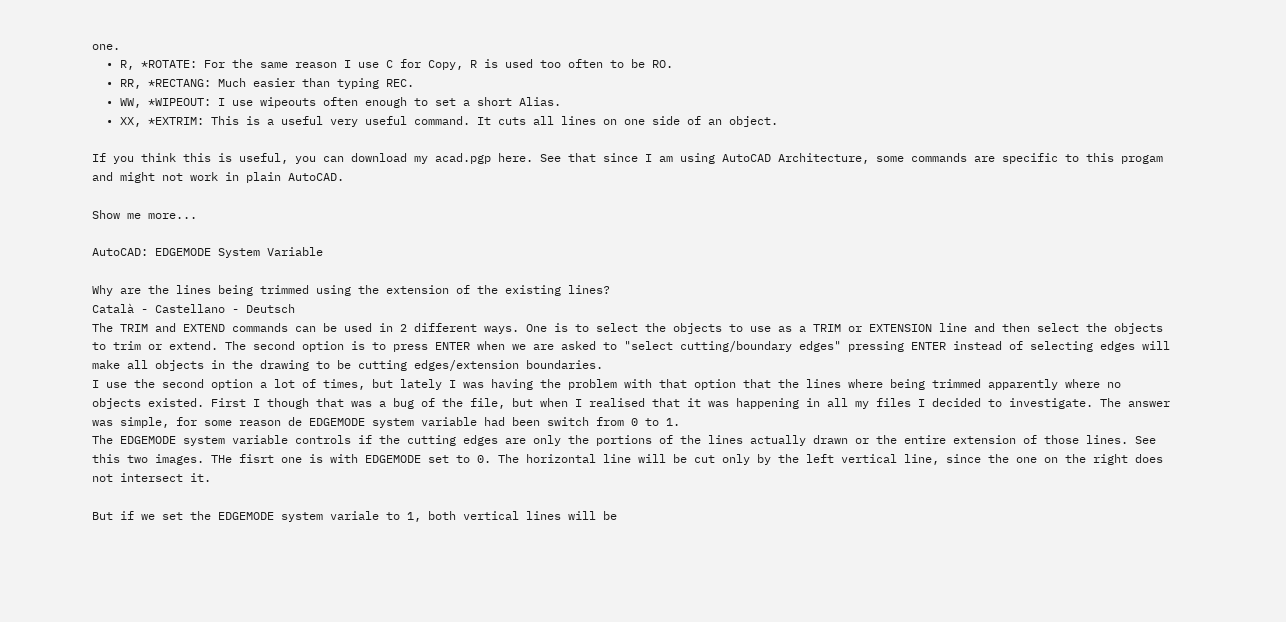one.
  • R, *ROTATE: For the same reason I use C for Copy, R is used too often to be RO.
  • RR, *RECTANG: Much easier than typing REC.
  • WW, *WIPEOUT: I use wipeouts often enough to set a short Alias.
  • XX, *EXTRIM: This is a useful very useful command. It cuts all lines on one side of an object.

If you think this is useful, you can download my acad.pgp here. See that since I am using AutoCAD Architecture, some commands are specific to this progam and might not work in plain AutoCAD.

Show me more...

AutoCAD: EDGEMODE System Variable

Why are the lines being trimmed using the extension of the existing lines?
Català - Castellano - Deutsch
The TRIM and EXTEND commands can be used in 2 different ways. One is to select the objects to use as a TRIM or EXTENSION line and then select the objects to trim or extend. The second option is to press ENTER when we are asked to "select cutting/boundary edges" pressing ENTER instead of selecting edges will make all objects in the drawing to be cutting edges/extension boundaries.
I use the second option a lot of times, but lately I was having the problem with that option that the lines where being trimmed apparently where no objects existed. First I though that was a bug of the file, but when I realised that it was happening in all my files I decided to investigate. The answer was simple, for some reason de EDGEMODE system variable had been switch from 0 to 1.
The EDGEMODE system variable controls if the cutting edges are only the portions of the lines actually drawn or the entire extension of those lines. See this two images. THe fisrt one is with EDGEMODE set to 0. The horizontal line will be cut only by the left vertical line, since the one on the right does not intersect it.

But if we set the EDGEMODE system variale to 1, both vertical lines will be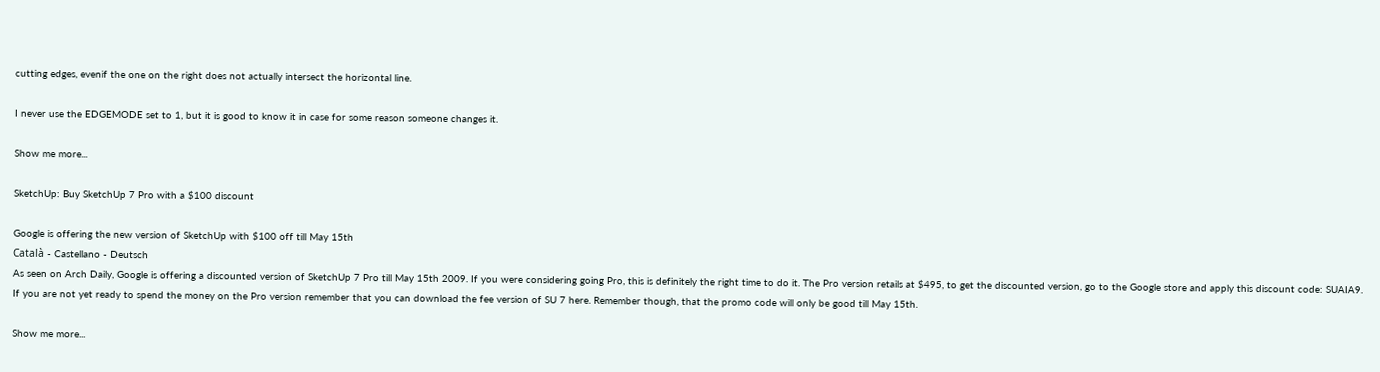cutting edges, evenif the one on the right does not actually intersect the horizontal line.

I never use the EDGEMODE set to 1, but it is good to know it in case for some reason someone changes it.

Show me more...

SketchUp: Buy SketchUp 7 Pro with a $100 discount

Google is offering the new version of SketchUp with $100 off till May 15th
Català - Castellano - Deutsch
As seen on Arch Daily, Google is offering a discounted version of SketchUp 7 Pro till May 15th 2009. If you were considering going Pro, this is definitely the right time to do it. The Pro version retails at $495, to get the discounted version, go to the Google store and apply this discount code: SUAIA9.
If you are not yet ready to spend the money on the Pro version remember that you can download the fee version of SU 7 here. Remember though, that the promo code will only be good till May 15th.

Show me more...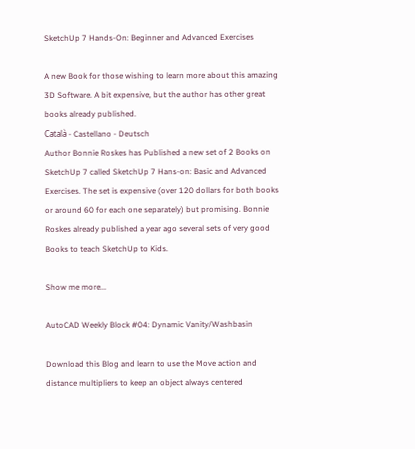SketchUp 7 Hands-On: Beginner and Advanced Exercises

A new Book for those wishing to learn more about this amazing 3D Software. A bit expensive, but the author has other great books already published.
Català - Castellano - Deutsch
Author Bonnie Roskes has Published a new set of 2 Books on SketchUp 7 called SketchUp 7 Hans-on: Basic and Advanced Exercises. The set is expensive (over 120 dollars for both books or around 60 for each one separately) but promising. Bonnie Roskes already published a year ago several sets of very good Books to teach SketchUp to Kids.

Show me more...

AutoCAD Weekly Block #04: Dynamic Vanity/Washbasin

Download this Blog and learn to use the Move action and distance multipliers to keep an object always centered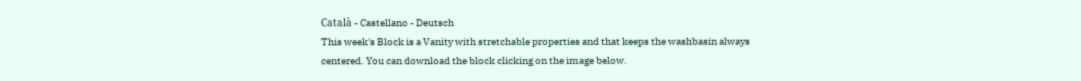Català - Castellano - Deutsch
This week's Block is a Vanity with stretchable properties and that keeps the washbasin always centered. You can download the block clicking on the image below.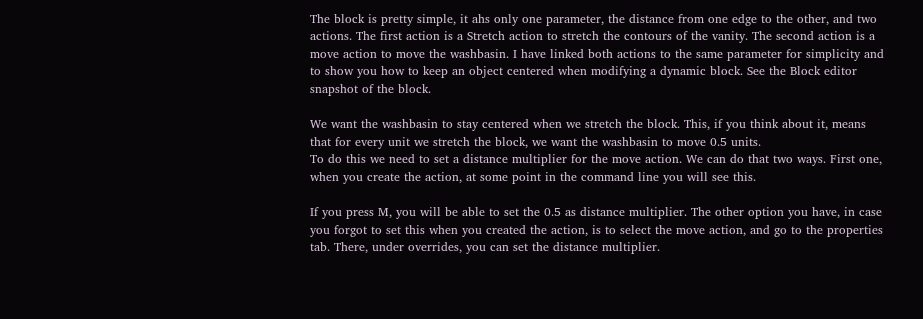The block is pretty simple, it ahs only one parameter, the distance from one edge to the other, and two actions. The first action is a Stretch action to stretch the contours of the vanity. The second action is a move action to move the washbasin. I have linked both actions to the same parameter for simplicity and to show you how to keep an object centered when modifying a dynamic block. See the Block editor snapshot of the block.

We want the washbasin to stay centered when we stretch the block. This, if you think about it, means that for every unit we stretch the block, we want the washbasin to move 0.5 units.
To do this we need to set a distance multiplier for the move action. We can do that two ways. First one, when you create the action, at some point in the command line you will see this.

If you press M, you will be able to set the 0.5 as distance multiplier. The other option you have, in case you forgot to set this when you created the action, is to select the move action, and go to the properties tab. There, under overrides, you can set the distance multiplier.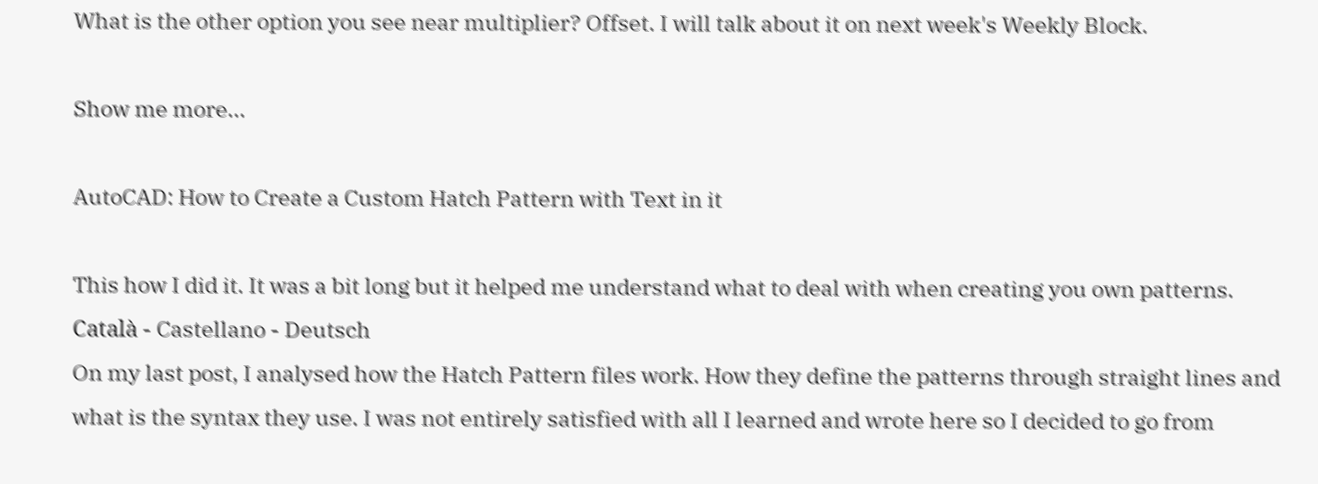What is the other option you see near multiplier? Offset. I will talk about it on next week's Weekly Block.

Show me more...

AutoCAD: How to Create a Custom Hatch Pattern with Text in it

This how I did it. It was a bit long but it helped me understand what to deal with when creating you own patterns.
Català - Castellano - Deutsch
On my last post, I analysed how the Hatch Pattern files work. How they define the patterns through straight lines and what is the syntax they use. I was not entirely satisfied with all I learned and wrote here so I decided to go from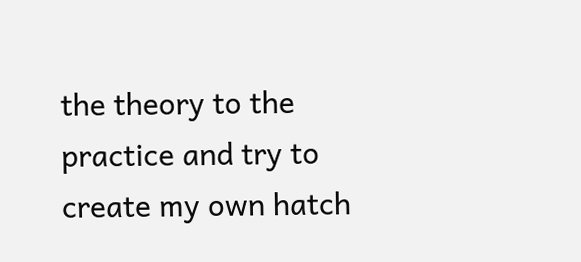the theory to the practice and try to create my own hatch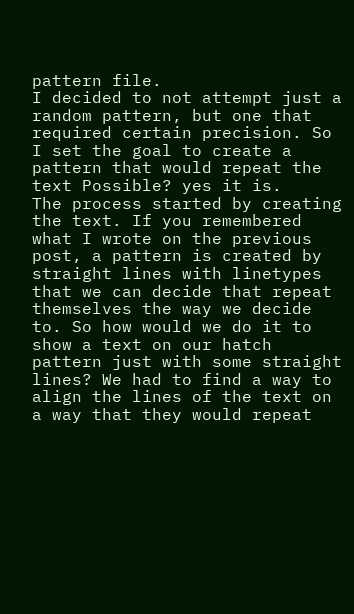pattern file.
I decided to not attempt just a random pattern, but one that required certain precision. So I set the goal to create a pattern that would repeat the text Possible? yes it is.
The process started by creating the text. If you remembered what I wrote on the previous post, a pattern is created by straight lines with linetypes that we can decide that repeat themselves the way we decide to. So how would we do it to show a text on our hatch pattern just with some straight lines? We had to find a way to align the lines of the text on a way that they would repeat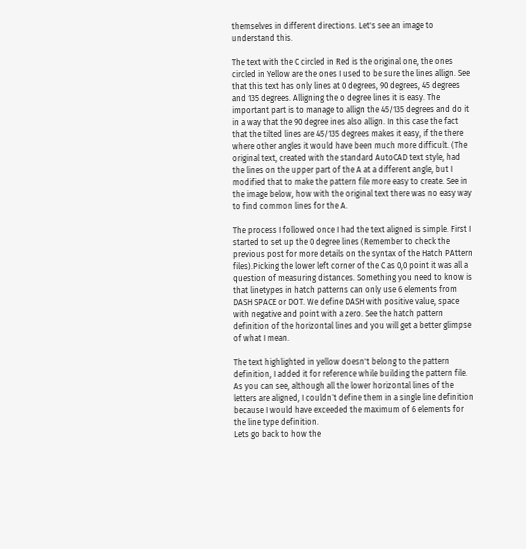themselves in different directions. Let's see an image to understand this.

The text with the C circled in Red is the original one, the ones circled in Yellow are the ones I used to be sure the lines allign. See that this text has only lines at 0 degrees, 90 degrees, 45 degrees and 135 degrees. Alligning the o degree lines it is easy. The important part is to manage to allign the 45/135 degrees and do it in a way that the 90 degree ines also allign. In this case the fact that the tilted lines are 45/135 degrees makes it easy, if the there where other angles it would have been much more difficult. (The original text, created with the standard AutoCAD text style, had the lines on the upper part of the A at a different angle, but I modified that to make the pattern file more easy to create. See in the image below, how with the original text there was no easy way to find common lines for the A.

The process I followed once I had the text aligned is simple. First I started to set up the 0 degree lines (Remember to check the previous post for more details on the syntax of the Hatch PAttern files).Picking the lower left corner of the C as 0,0 point it was all a question of measuring distances. Something you need to know is that linetypes in hatch patterns can only use 6 elements from DASH SPACE or DOT. We define DASH with positive value, space with negative and point with a zero. See the hatch pattern definition of the horizontal lines and you will get a better glimpse of what I mean.

The text highlighted in yellow doesn't belong to the pattern definition, I added it for reference while building the pattern file. As you can see, although all the lower horizontal lines of the letters are aligned, I couldn´t define them in a single line definition because I would have exceeded the maximum of 6 elements for the line type definition.
Lets go back to how the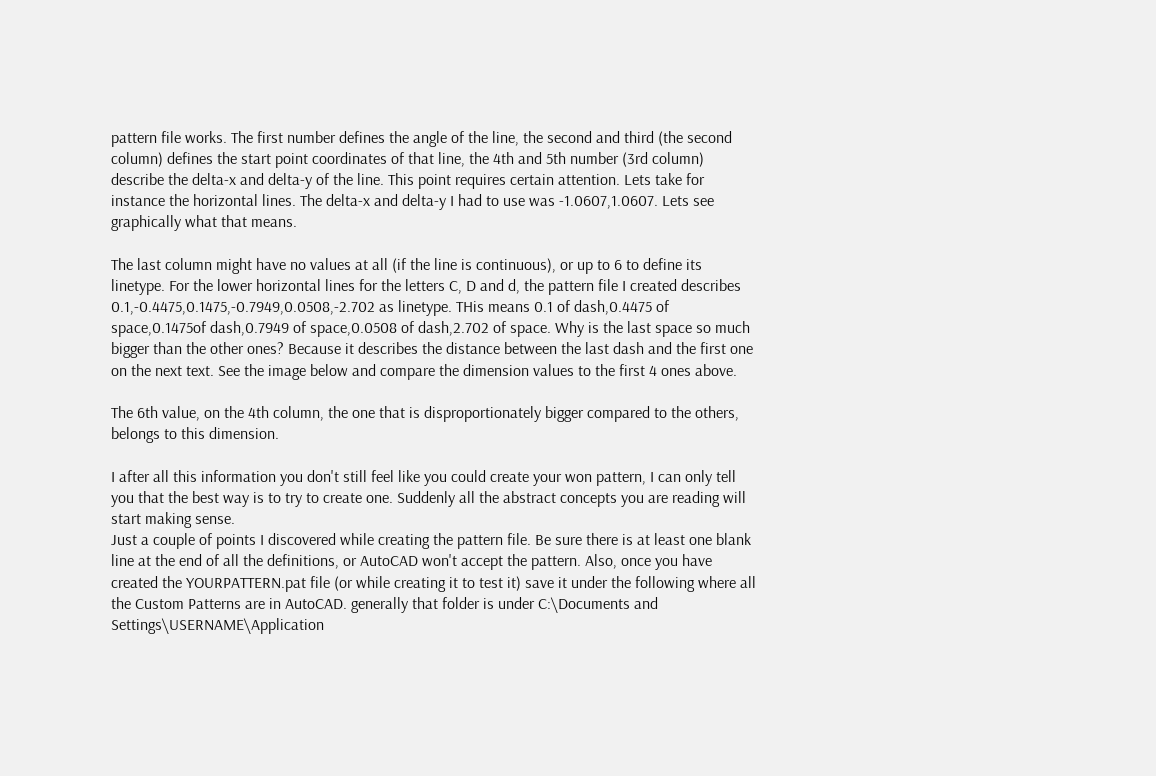pattern file works. The first number defines the angle of the line, the second and third (the second column) defines the start point coordinates of that line, the 4th and 5th number (3rd column) describe the delta-x and delta-y of the line. This point requires certain attention. Lets take for instance the horizontal lines. The delta-x and delta-y I had to use was -1.0607,1.0607. Lets see graphically what that means.

The last column might have no values at all (if the line is continuous), or up to 6 to define its linetype. For the lower horizontal lines for the letters C, D and d, the pattern file I created describes 0.1,-0.4475,0.1475,-0.7949,0.0508,-2.702 as linetype. THis means 0.1 of dash,0.4475 of space,0.1475of dash,0.7949 of space,0.0508 of dash,2.702 of space. Why is the last space so much bigger than the other ones? Because it describes the distance between the last dash and the first one on the next text. See the image below and compare the dimension values to the first 4 ones above.

The 6th value, on the 4th column, the one that is disproportionately bigger compared to the others, belongs to this dimension.

I after all this information you don't still feel like you could create your won pattern, I can only tell you that the best way is to try to create one. Suddenly all the abstract concepts you are reading will start making sense.
Just a couple of points I discovered while creating the pattern file. Be sure there is at least one blank line at the end of all the definitions, or AutoCAD won't accept the pattern. Also, once you have created the YOURPATTERN.pat file (or while creating it to test it) save it under the following where all the Custom Patterns are in AutoCAD. generally that folder is under C:\Documents and Settings\USERNAME\Application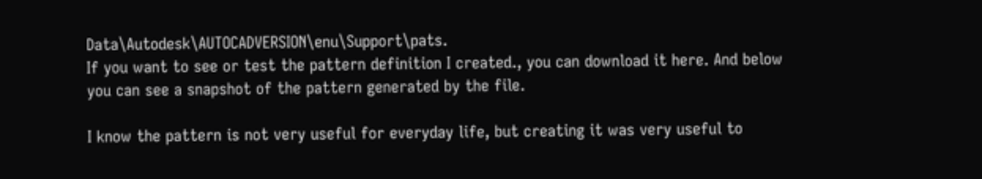Data\Autodesk\AUTOCADVERSION\enu\Support\pats.
If you want to see or test the pattern definition I created., you can download it here. And below you can see a snapshot of the pattern generated by the file.

I know the pattern is not very useful for everyday life, but creating it was very useful to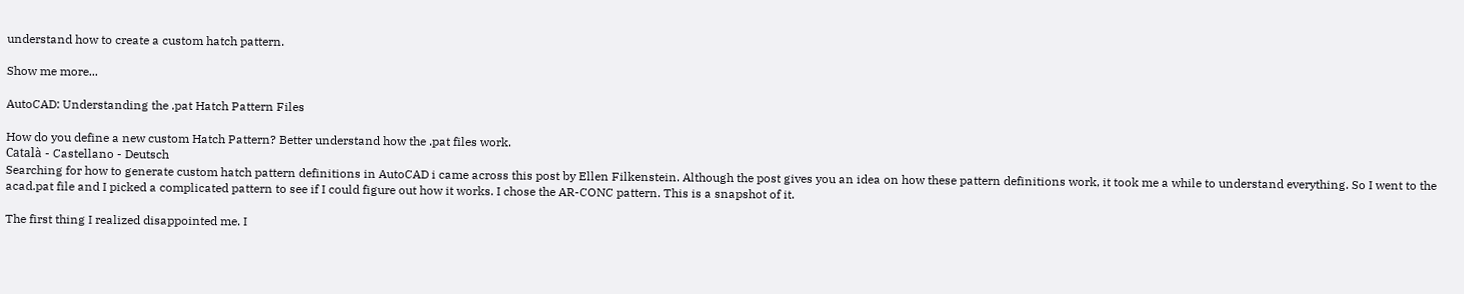understand how to create a custom hatch pattern.

Show me more...

AutoCAD: Understanding the .pat Hatch Pattern Files

How do you define a new custom Hatch Pattern? Better understand how the .pat files work.
Català - Castellano - Deutsch
Searching for how to generate custom hatch pattern definitions in AutoCAD i came across this post by Ellen Filkenstein. Although the post gives you an idea on how these pattern definitions work, it took me a while to understand everything. So I went to the acad.pat file and I picked a complicated pattern to see if I could figure out how it works. I chose the AR-CONC pattern. This is a snapshot of it.

The first thing I realized disappointed me. I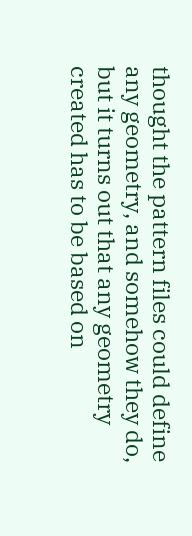thought the pattern files could define any geometry, and somehow they do, but it turns out that any geometry created has to be based on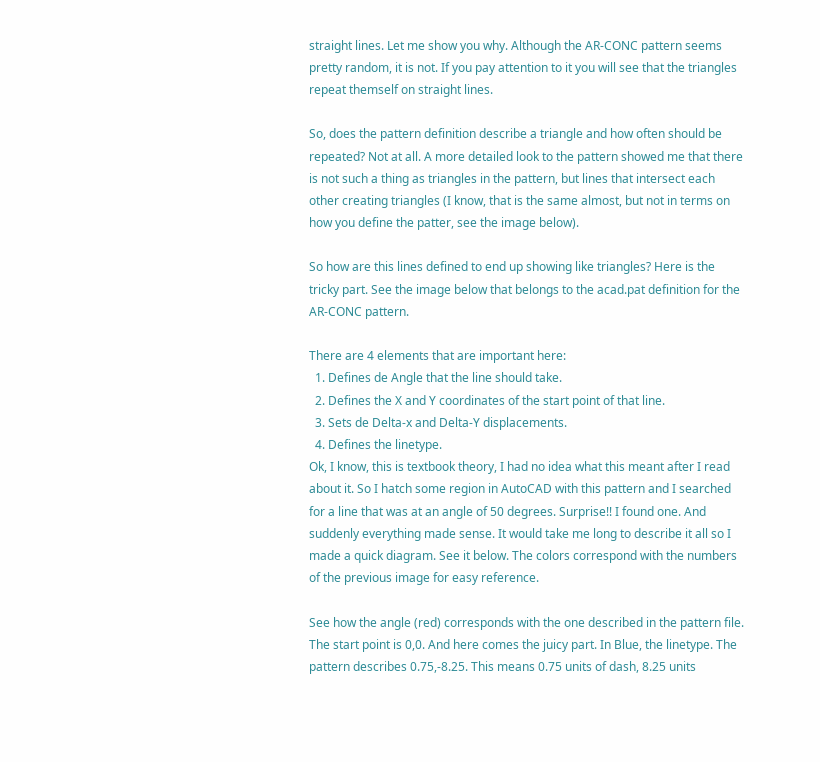straight lines. Let me show you why. Although the AR-CONC pattern seems pretty random, it is not. If you pay attention to it you will see that the triangles repeat themself on straight lines.

So, does the pattern definition describe a triangle and how often should be repeated? Not at all. A more detailed look to the pattern showed me that there is not such a thing as triangles in the pattern, but lines that intersect each other creating triangles (I know, that is the same almost, but not in terms on how you define the patter, see the image below).

So how are this lines defined to end up showing like triangles? Here is the tricky part. See the image below that belongs to the acad.pat definition for the AR-CONC pattern.

There are 4 elements that are important here:
  1. Defines de Angle that the line should take.
  2. Defines the X and Y coordinates of the start point of that line.
  3. Sets de Delta-x and Delta-Y displacements.
  4. Defines the linetype.
Ok, I know, this is textbook theory, I had no idea what this meant after I read about it. So I hatch some region in AutoCAD with this pattern and I searched for a line that was at an angle of 50 degrees. Surprise!! I found one. And suddenly everything made sense. It would take me long to describe it all so I made a quick diagram. See it below. The colors correspond with the numbers of the previous image for easy reference.

See how the angle (red) corresponds with the one described in the pattern file. The start point is 0,0. And here comes the juicy part. In Blue, the linetype. The pattern describes 0.75,-8.25. This means 0.75 units of dash, 8.25 units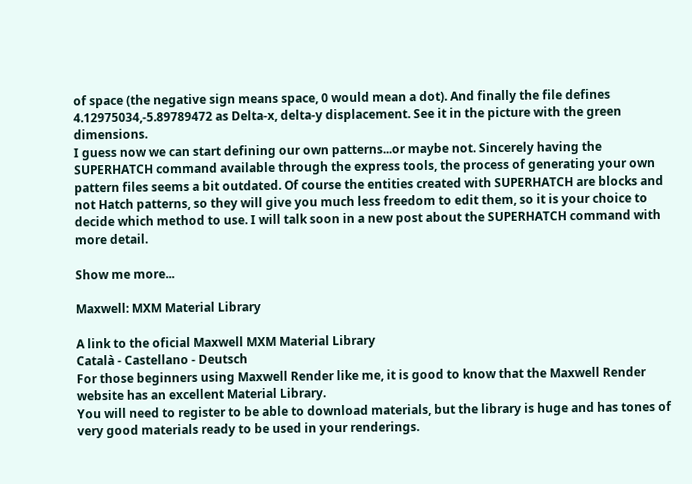of space (the negative sign means space, 0 would mean a dot). And finally the file defines 4.12975034,-5.89789472 as Delta-x, delta-y displacement. See it in the picture with the green dimensions.
I guess now we can start defining our own patterns...or maybe not. Sincerely having the SUPERHATCH command available through the express tools, the process of generating your own pattern files seems a bit outdated. Of course the entities created with SUPERHATCH are blocks and not Hatch patterns, so they will give you much less freedom to edit them, so it is your choice to decide which method to use. I will talk soon in a new post about the SUPERHATCH command with more detail.

Show me more...

Maxwell: MXM Material Library

A link to the oficial Maxwell MXM Material Library
Català - Castellano - Deutsch
For those beginners using Maxwell Render like me, it is good to know that the Maxwell Render website has an excellent Material Library.
You will need to register to be able to download materials, but the library is huge and has tones of very good materials ready to be used in your renderings.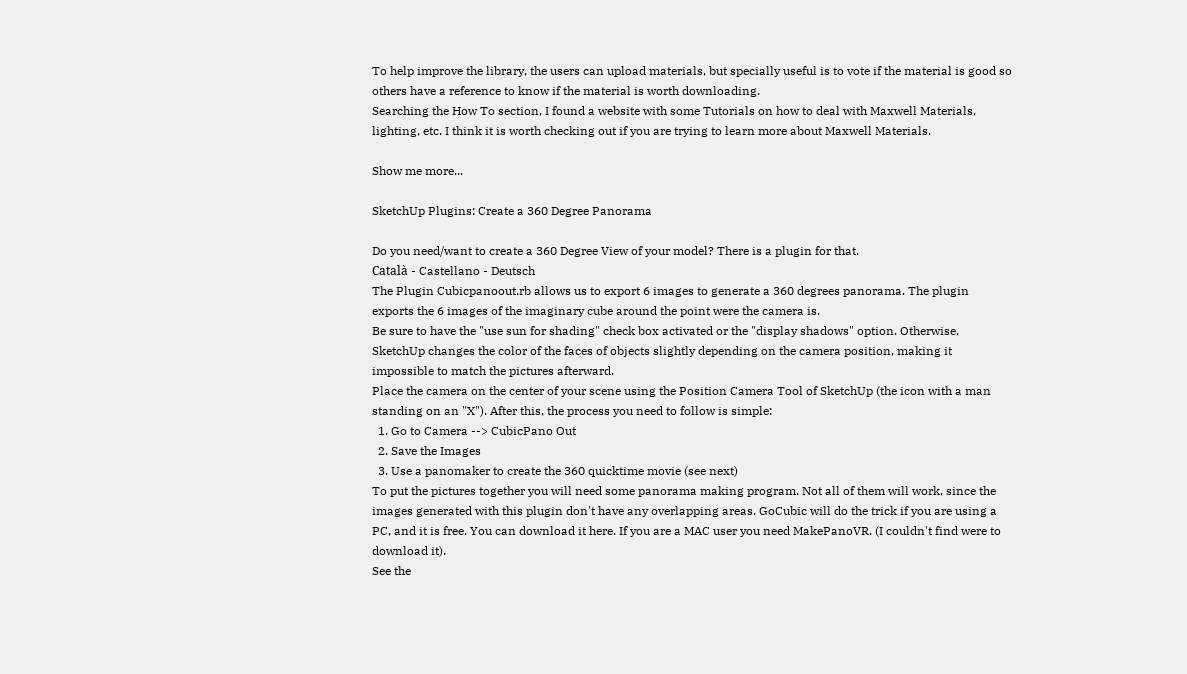To help improve the library, the users can upload materials, but specially useful is to vote if the material is good so others have a reference to know if the material is worth downloading.
Searching the How To section, I found a website with some Tutorials on how to deal with Maxwell Materials, lighting, etc. I think it is worth checking out if you are trying to learn more about Maxwell Materials.

Show me more...

SketchUp Plugins: Create a 360 Degree Panorama

Do you need/want to create a 360 Degree View of your model? There is a plugin for that.
Català - Castellano - Deutsch
The Plugin Cubicpanoout.rb allows us to export 6 images to generate a 360 degrees panorama. The plugin exports the 6 images of the imaginary cube around the point were the camera is.
Be sure to have the "use sun for shading" check box activated or the "display shadows" option. Otherwise, SketchUp changes the color of the faces of objects slightly depending on the camera position, making it impossible to match the pictures afterward.
Place the camera on the center of your scene using the Position Camera Tool of SketchUp (the icon with a man standing on an "X"). After this, the process you need to follow is simple:
  1. Go to Camera --> CubicPano Out
  2. Save the Images
  3. Use a panomaker to create the 360 quicktime movie (see next)
To put the pictures together you will need some panorama making program. Not all of them will work, since the images generated with this plugin don't have any overlapping areas. GoCubic will do the trick if you are using a PC, and it is free. You can download it here. If you are a MAC user you need MakePanoVR. (I couldn't find were to download it).
See the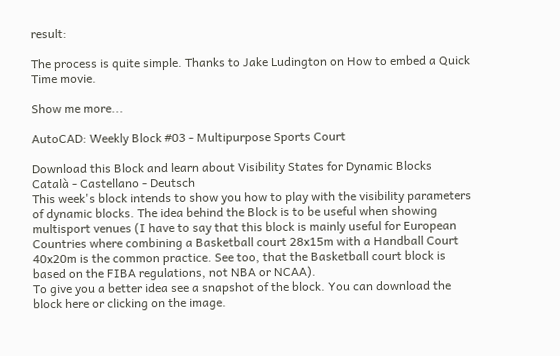result:

The process is quite simple. Thanks to Jake Ludington on How to embed a Quick Time movie.

Show me more...

AutoCAD: Weekly Block #03 - Multipurpose Sports Court

Download this Block and learn about Visibility States for Dynamic Blocks
Català - Castellano - Deutsch
This week's block intends to show you how to play with the visibility parameters of dynamic blocks. The idea behind the Block is to be useful when showing multisport venues (I have to say that this block is mainly useful for European Countries where combining a Basketball court 28x15m with a Handball Court 40x20m is the common practice. See too, that the Basketball court block is based on the FIBA regulations, not NBA or NCAA).
To give you a better idea see a snapshot of the block. You can download the block here or clicking on the image.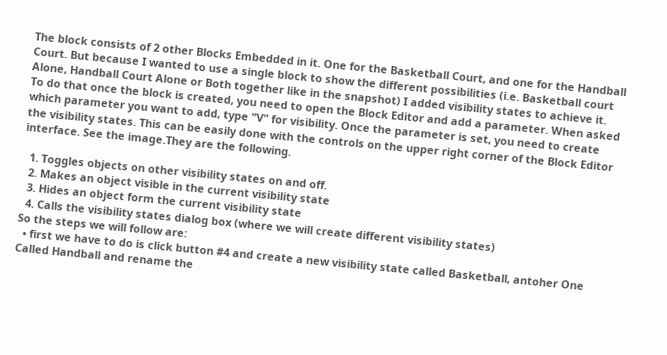The block consists of 2 other Blocks Embedded in it. One for the Basketball Court, and one for the Handball Court. But because I wanted to use a single block to show the different possibilities (i.e. Basketball court Alone, Handball Court Alone or Both together like in the snapshot) I added visibility states to achieve it.
To do that once the block is created, you need to open the Block Editor and add a parameter. When asked which parameter you want to add, type "V" for visibility. Once the parameter is set, you need to create the visibility states. This can be easily done with the controls on the upper right corner of the Block Editor interface. See the image.They are the following.

  1. Toggles objects on other visibility states on and off.
  2. Makes an object visible in the current visibility state
  3. Hides an object form the current visibility state
  4. Calls the visibility states dialog box (where we will create different visibility states)
So the steps we will follow are:
  • first we have to do is click button #4 and create a new visibility state called Basketball, antoher One Called Handball and rename the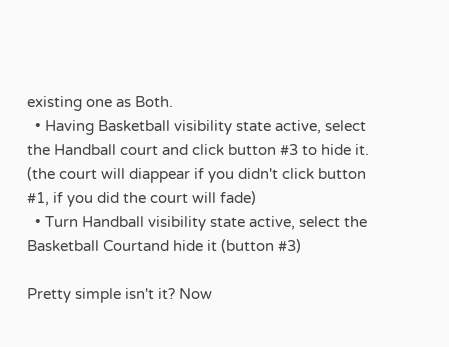existing one as Both.
  • Having Basketball visibility state active, select the Handball court and click button #3 to hide it. (the court will diappear if you didn't click button #1, if you did the court will fade)
  • Turn Handball visibility state active, select the Basketball Courtand hide it (button #3)

Pretty simple isn't it? Now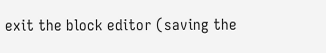exit the block editor (saving the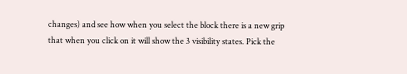changes) and see how when you select the block there is a new grip that when you click on it will show the 3 visibility states. Pick the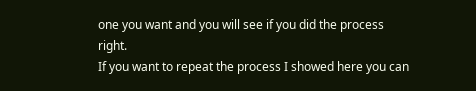one you want and you will see if you did the process right.
If you want to repeat the process I showed here you can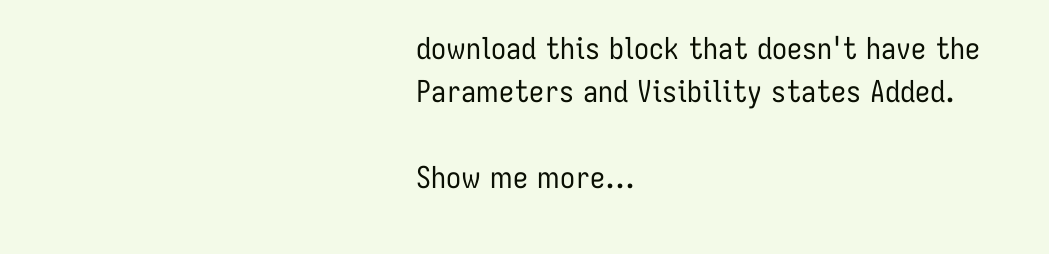download this block that doesn't have the Parameters and Visibility states Added.

Show me more...